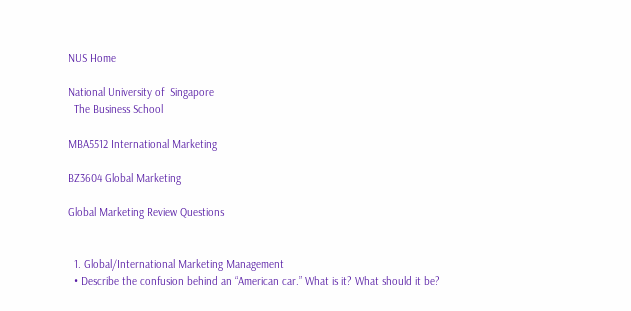NUS Home

National University of  Singapore
  The Business School

MBA5512 International Marketing

BZ3604 Global Marketing

Global Marketing Review Questions


  1. Global/International Marketing Management
  • Describe the confusion behind an “American car.” What is it? What should it be?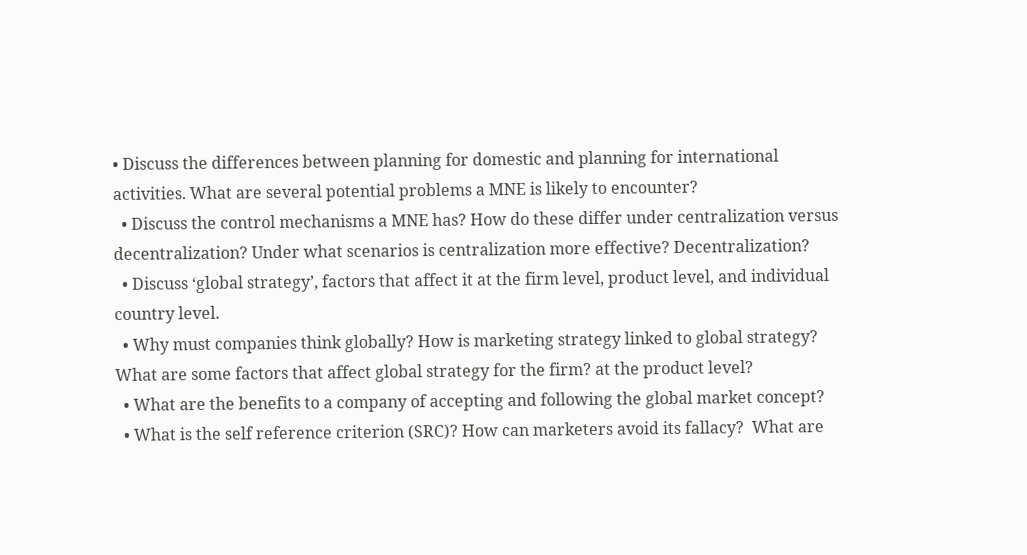• Discuss the differences between planning for domestic and planning for international activities. What are several potential problems a MNE is likely to encounter?
  • Discuss the control mechanisms a MNE has? How do these differ under centralization versus decentralization? Under what scenarios is centralization more effective? Decentralization?
  • Discuss ‘global strategy’, factors that affect it at the firm level, product level, and individual country level.
  • Why must companies think globally? How is marketing strategy linked to global strategy? What are some factors that affect global strategy for the firm? at the product level?
  • What are the benefits to a company of accepting and following the global market concept?
  • What is the self reference criterion (SRC)? How can marketers avoid its fallacy?  What are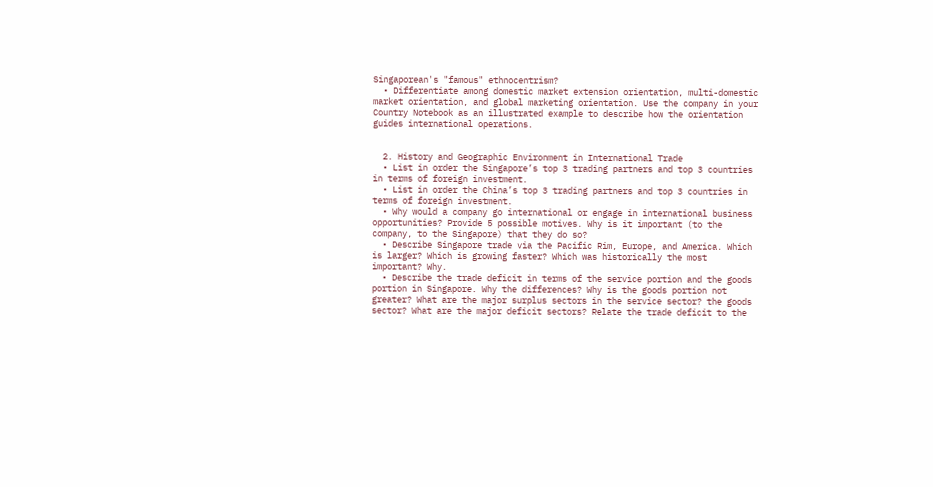Singaporean's "famous" ethnocentrism?
  • Differentiate among domestic market extension orientation, multi-domestic market orientation, and global marketing orientation. Use the company in your Country Notebook as an illustrated example to describe how the orientation guides international operations.


  2. History and Geographic Environment in International Trade
  • List in order the Singapore’s top 3 trading partners and top 3 countries in terms of foreign investment.
  • List in order the China’s top 3 trading partners and top 3 countries in terms of foreign investment.
  • Why would a company go international or engage in international business opportunities? Provide 5 possible motives. Why is it important (to the company, to the Singapore) that they do so?
  • Describe Singapore trade via the Pacific Rim, Europe, and America. Which is larger? Which is growing faster? Which was historically the most important? Why.
  • Describe the trade deficit in terms of the service portion and the goods portion in Singapore. Why the differences? Why is the goods portion not greater? What are the major surplus sectors in the service sector? the goods sector? What are the major deficit sectors? Relate the trade deficit to the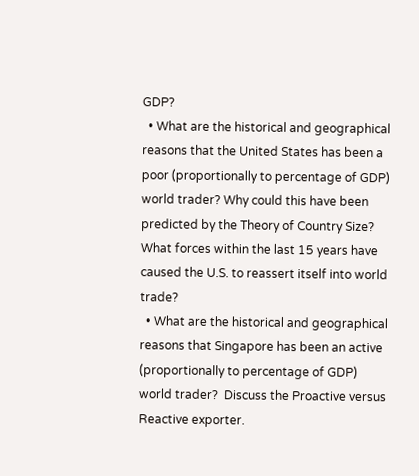GDP?
  • What are the historical and geographical reasons that the United States has been a poor (proportionally to percentage of GDP) world trader? Why could this have been predicted by the Theory of Country Size? What forces within the last 15 years have caused the U.S. to reassert itself into world trade?
  • What are the historical and geographical reasons that Singapore has been an active (proportionally to percentage of GDP) world trader?  Discuss the Proactive versus Reactive exporter.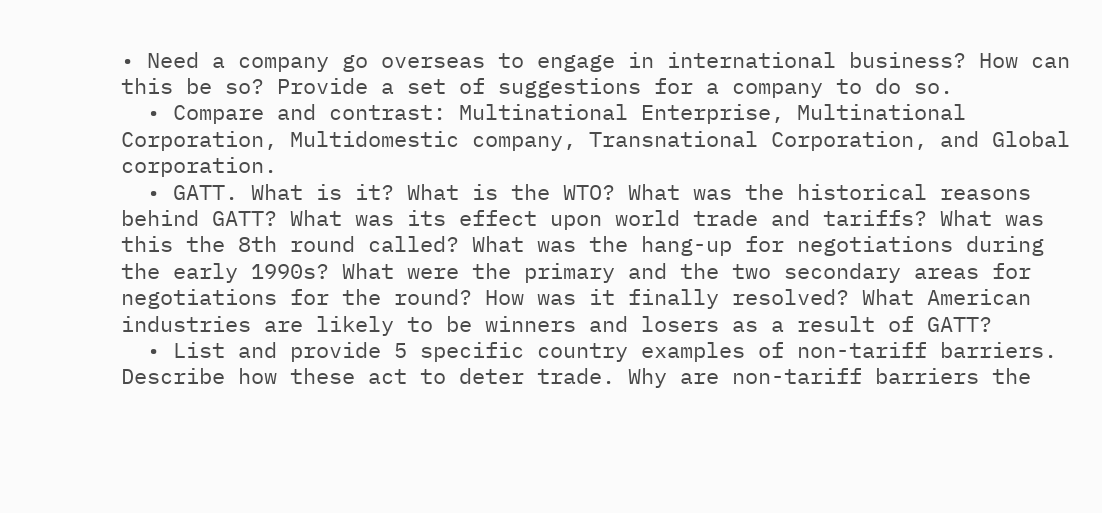• Need a company go overseas to engage in international business? How can this be so? Provide a set of suggestions for a company to do so.
  • Compare and contrast: Multinational Enterprise, Multinational Corporation, Multidomestic company, Transnational Corporation, and Global corporation.
  • GATT. What is it? What is the WTO? What was the historical reasons behind GATT? What was its effect upon world trade and tariffs? What was this the 8th round called? What was the hang-up for negotiations during the early 1990s? What were the primary and the two secondary areas for negotiations for the round? How was it finally resolved? What American industries are likely to be winners and losers as a result of GATT?
  • List and provide 5 specific country examples of non-tariff barriers. Describe how these act to deter trade. Why are non-tariff barriers the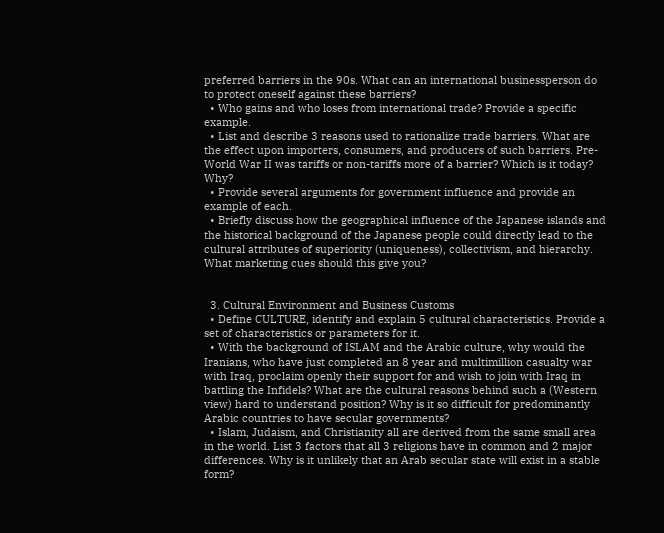preferred barriers in the 90s. What can an international businessperson do to protect oneself against these barriers?
  • Who gains and who loses from international trade? Provide a specific example.
  • List and describe 3 reasons used to rationalize trade barriers. What are the effect upon importers, consumers, and producers of such barriers. Pre-World War II was tariffs or non-tariffs more of a barrier? Which is it today? Why?
  • Provide several arguments for government influence and provide an example of each.
  • Briefly discuss how the geographical influence of the Japanese islands and the historical background of the Japanese people could directly lead to the cultural attributes of superiority (uniqueness), collectivism, and hierarchy. What marketing cues should this give you?


  3. Cultural Environment and Business Customs
  • Define CULTURE, identify and explain 5 cultural characteristics. Provide a set of characteristics or parameters for it.
  • With the background of ISLAM and the Arabic culture, why would the Iranians, who have just completed an 8 year and multimillion casualty war with Iraq, proclaim openly their support for and wish to join with Iraq in battling the Infidels? What are the cultural reasons behind such a (Western view) hard to understand position? Why is it so difficult for predominantly Arabic countries to have secular governments?
  • Islam, Judaism, and Christianity all are derived from the same small area in the world. List 3 factors that all 3 religions have in common and 2 major differences. Why is it unlikely that an Arab secular state will exist in a stable form?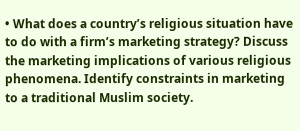• What does a country’s religious situation have to do with a firm’s marketing strategy? Discuss the marketing implications of various religious phenomena. Identify constraints in marketing to a traditional Muslim society.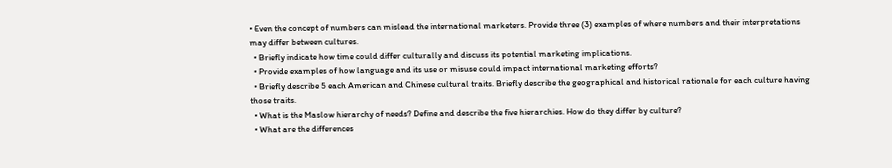• Even the concept of numbers can mislead the international marketers. Provide three (3) examples of where numbers and their interpretations may differ between cultures.
  • Briefly indicate how time could differ culturally and discuss its potential marketing implications.
  • Provide examples of how language and its use or misuse could impact international marketing efforts?
  • Briefly describe 5 each American and Chinese cultural traits. Briefly describe the geographical and historical rationale for each culture having those traits.
  • What is the Maslow hierarchy of needs? Define and describe the five hierarchies. How do they differ by culture?
  • What are the differences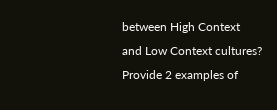between High Context and Low Context cultures? Provide 2 examples of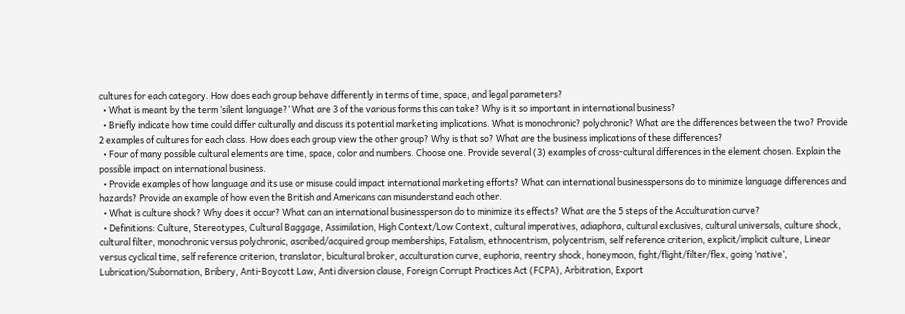cultures for each category. How does each group behave differently in terms of time, space, and legal parameters?
  • What is meant by the term ‘silent language?’ What are 3 of the various forms this can take? Why is it so important in international business?
  • Briefly indicate how time could differ culturally and discuss its potential marketing implications. What is monochronic? polychronic? What are the differences between the two? Provide 2 examples of cultures for each class. How does each group view the other group? Why is that so? What are the business implications of these differences?
  • Four of many possible cultural elements are time, space, color and numbers. Choose one. Provide several (3) examples of cross-cultural differences in the element chosen. Explain the possible impact on international business.
  • Provide examples of how language and its use or misuse could impact international marketing efforts? What can international businesspersons do to minimize language differences and hazards? Provide an example of how even the British and Americans can misunderstand each other.
  • What is culture shock? Why does it occur? What can an international businessperson do to minimize its effects? What are the 5 steps of the Acculturation curve?
  • Definitions: Culture, Stereotypes, Cultural Baggage, Assimilation, High Context/Low Context, cultural imperatives, adiaphora, cultural exclusives, cultural universals, culture shock, cultural filter, monochronic versus polychronic, ascribed/acquired group memberships, Fatalism, ethnocentrism, polycentrism, self reference criterion, explicit/implicit culture, Linear versus cyclical time, self reference criterion, translator, bicultural broker, acculturation curve, euphoria, reentry shock, honeymoon, fight/flight/filter/flex, going ‘native’, Lubrication/Subornation, Bribery, Anti-Boycott Law, Anti diversion clause, Foreign Corrupt Practices Act (FCPA), Arbitration, Export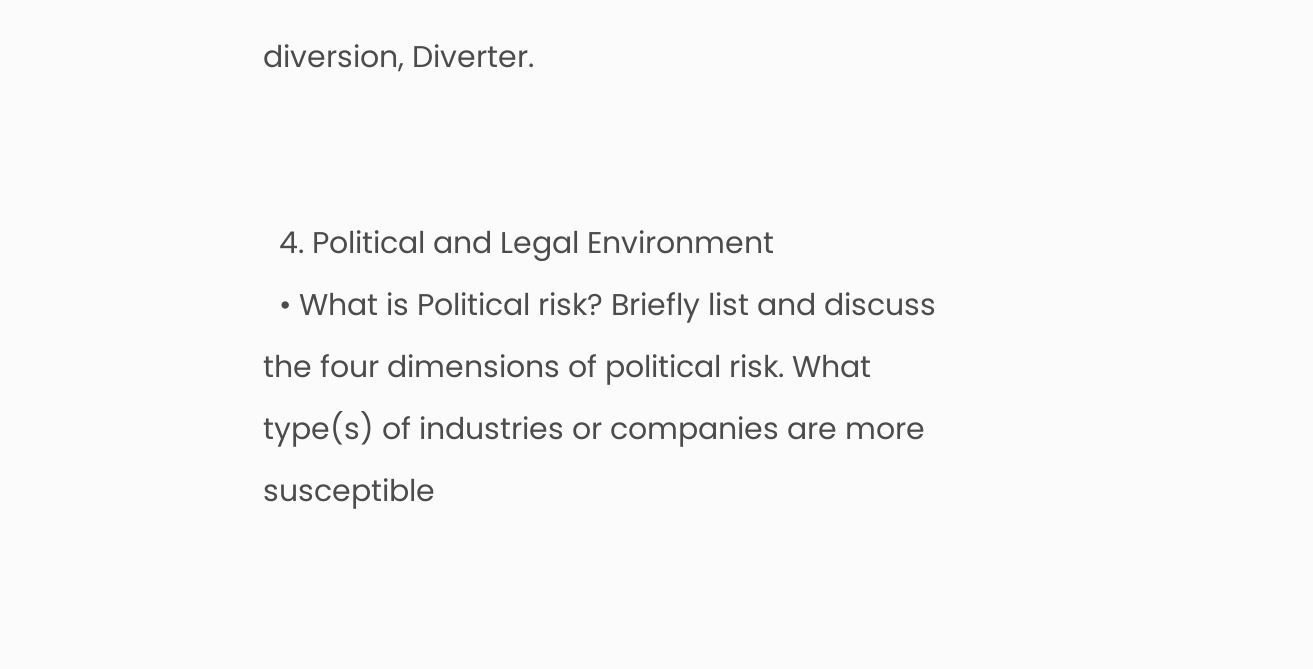diversion, Diverter.


  4. Political and Legal Environment
  • What is Political risk? Briefly list and discuss the four dimensions of political risk. What type(s) of industries or companies are more susceptible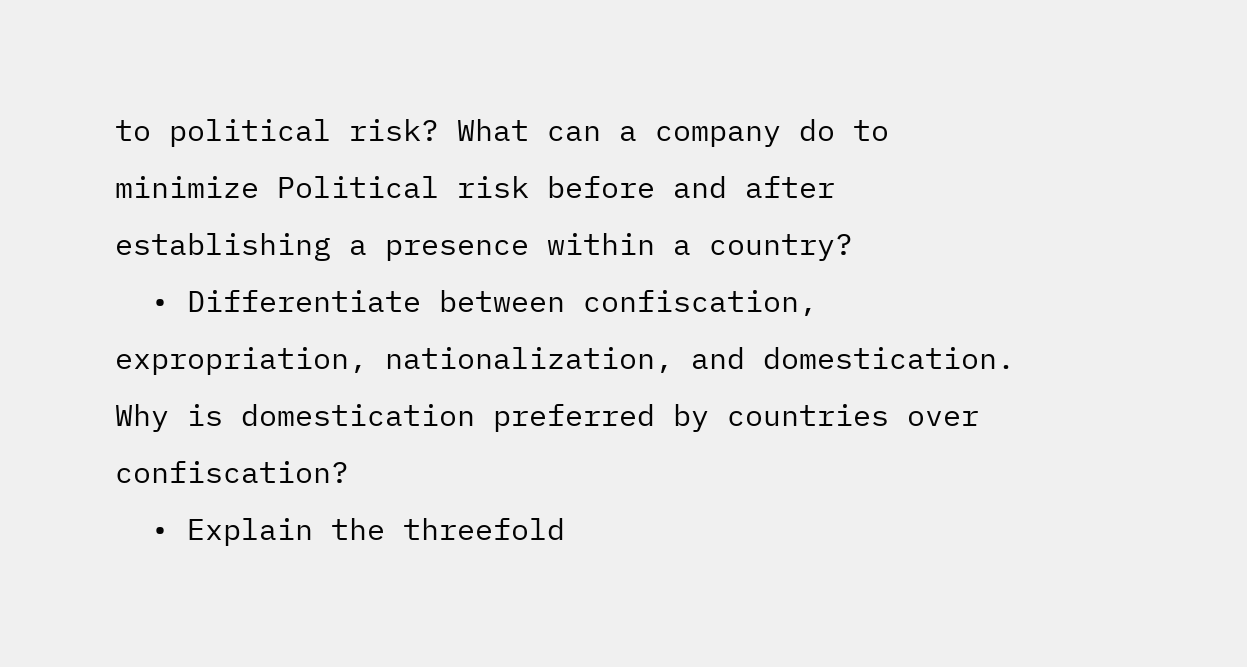to political risk? What can a company do to minimize Political risk before and after establishing a presence within a country?
  • Differentiate between confiscation, expropriation, nationalization, and domestication. Why is domestication preferred by countries over confiscation?
  • Explain the threefold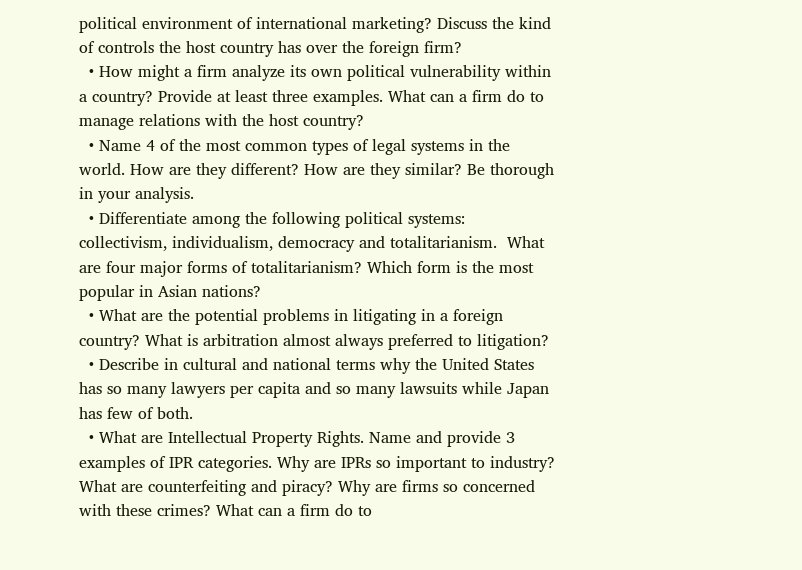political environment of international marketing? Discuss the kind of controls the host country has over the foreign firm?
  • How might a firm analyze its own political vulnerability within a country? Provide at least three examples. What can a firm do to manage relations with the host country?
  • Name 4 of the most common types of legal systems in the world. How are they different? How are they similar? Be thorough in your analysis.
  • Differentiate among the following political systems: collectivism, individualism, democracy and totalitarianism.  What are four major forms of totalitarianism? Which form is the most popular in Asian nations?
  • What are the potential problems in litigating in a foreign country? What is arbitration almost always preferred to litigation?
  • Describe in cultural and national terms why the United States has so many lawyers per capita and so many lawsuits while Japan has few of both.
  • What are Intellectual Property Rights. Name and provide 3 examples of IPR categories. Why are IPRs so important to industry? What are counterfeiting and piracy? Why are firms so concerned with these crimes? What can a firm do to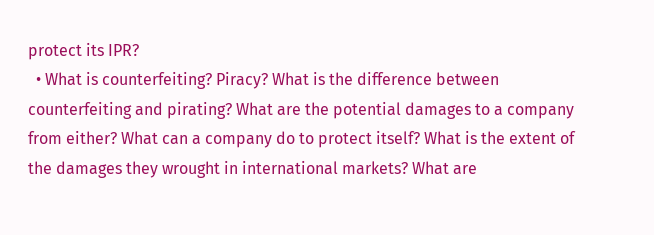protect its IPR?
  • What is counterfeiting? Piracy? What is the difference between counterfeiting and pirating? What are the potential damages to a company from either? What can a company do to protect itself? What is the extent of the damages they wrought in international markets? What are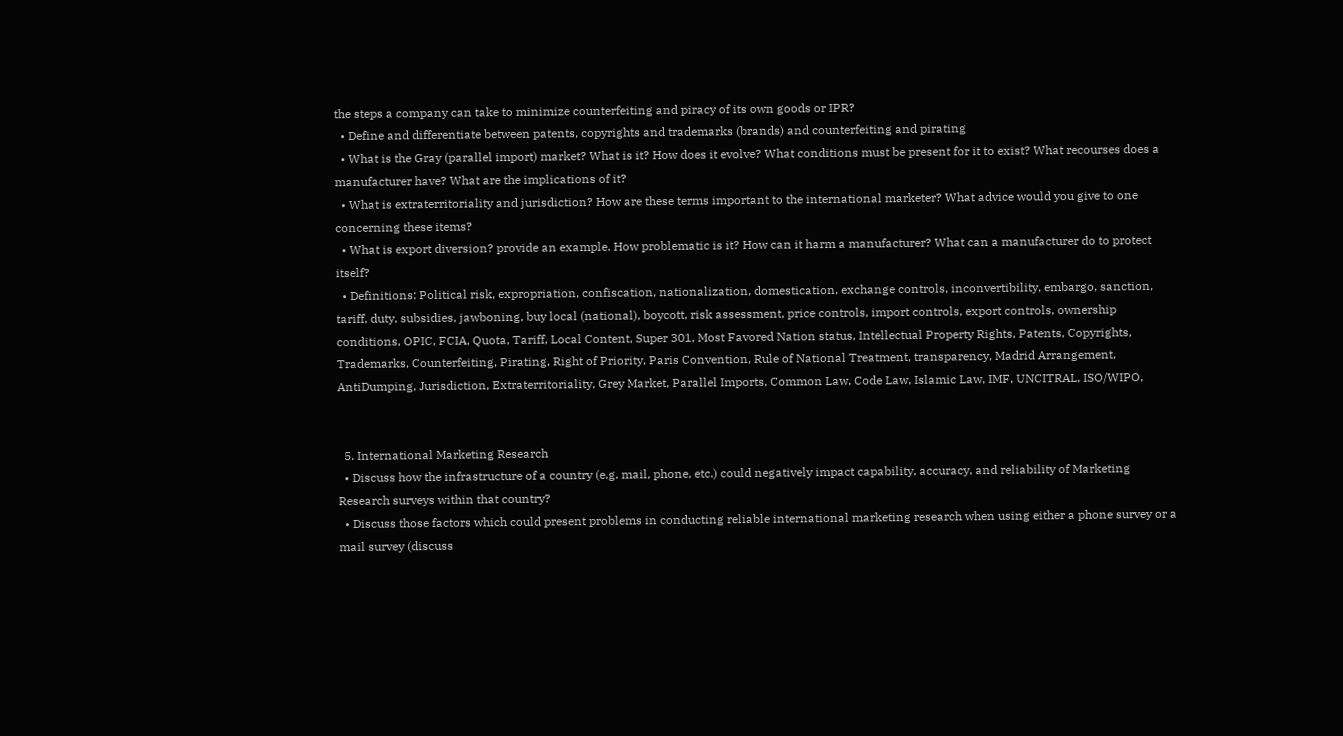the steps a company can take to minimize counterfeiting and piracy of its own goods or IPR?
  • Define and differentiate between patents, copyrights and trademarks (brands) and counterfeiting and pirating
  • What is the Gray (parallel import) market? What is it? How does it evolve? What conditions must be present for it to exist? What recourses does a manufacturer have? What are the implications of it?
  • What is extraterritoriality and jurisdiction? How are these terms important to the international marketer? What advice would you give to one concerning these items?
  • What is export diversion? provide an example. How problematic is it? How can it harm a manufacturer? What can a manufacturer do to protect itself?
  • Definitions: Political risk, expropriation, confiscation, nationalization, domestication, exchange controls, inconvertibility, embargo, sanction, tariff, duty, subsidies, jawboning, buy local (national), boycott, risk assessment, price controls, import controls, export controls, ownership conditions, OPIC, FCIA, Quota, Tariff, Local Content, Super 301, Most Favored Nation status, Intellectual Property Rights, Patents, Copyrights, Trademarks, Counterfeiting, Pirating, Right of Priority, Paris Convention, Rule of National Treatment, transparency, Madrid Arrangement, AntiDumping, Jurisdiction, Extraterritoriality, Grey Market, Parallel Imports, Common Law, Code Law, Islamic Law, IMF, UNCITRAL, ISO/WIPO,


  5. International Marketing Research
  • Discuss how the infrastructure of a country (e.g. mail, phone, etc.) could negatively impact capability, accuracy, and reliability of Marketing Research surveys within that country?
  • Discuss those factors which could present problems in conducting reliable international marketing research when using either a phone survey or a mail survey (discuss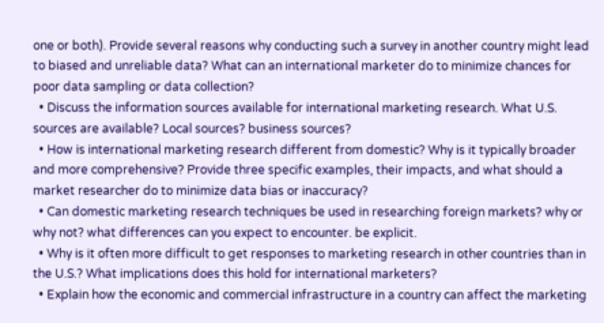one or both). Provide several reasons why conducting such a survey in another country might lead to biased and unreliable data? What can an international marketer do to minimize chances for poor data sampling or data collection?
  • Discuss the information sources available for international marketing research. What U.S. sources are available? Local sources? business sources?
  • How is international marketing research different from domestic? Why is it typically broader and more comprehensive? Provide three specific examples, their impacts, and what should a market researcher do to minimize data bias or inaccuracy?
  • Can domestic marketing research techniques be used in researching foreign markets? why or why not? what differences can you expect to encounter. be explicit.
  • Why is it often more difficult to get responses to marketing research in other countries than in the U.S.? What implications does this hold for international marketers?
  • Explain how the economic and commercial infrastructure in a country can affect the marketing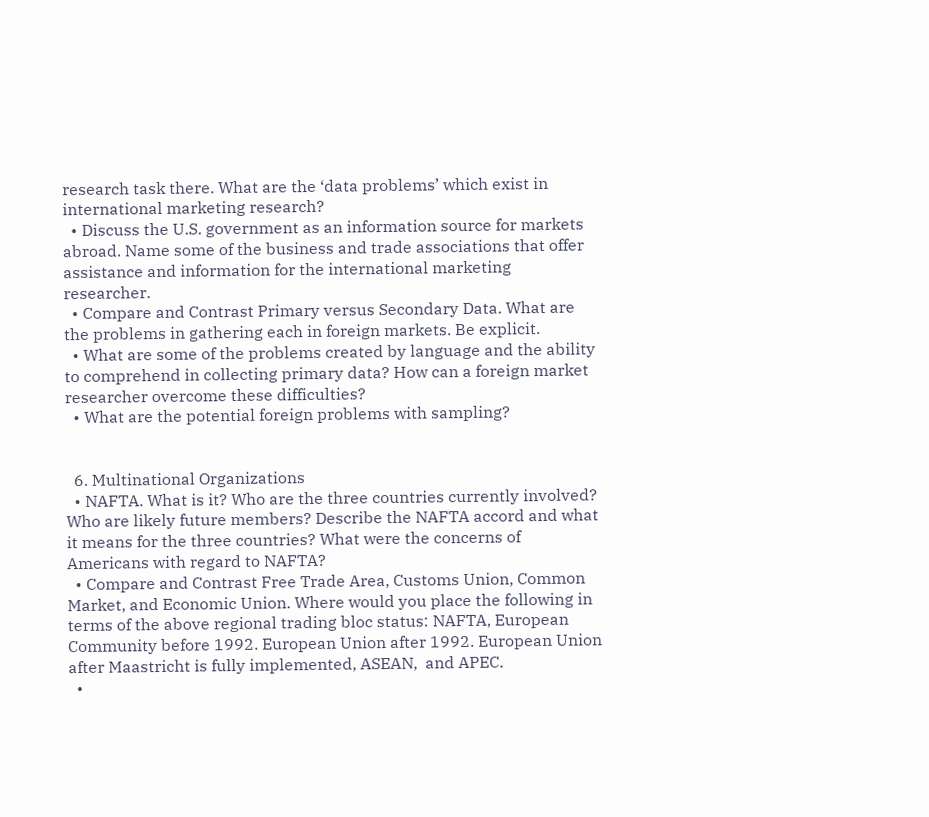research task there. What are the ‘data problems’ which exist in international marketing research?
  • Discuss the U.S. government as an information source for markets abroad. Name some of the business and trade associations that offer assistance and information for the international marketing researcher.
  • Compare and Contrast Primary versus Secondary Data. What are the problems in gathering each in foreign markets. Be explicit.
  • What are some of the problems created by language and the ability to comprehend in collecting primary data? How can a foreign market researcher overcome these difficulties?
  • What are the potential foreign problems with sampling?


  6. Multinational Organizations
  • NAFTA. What is it? Who are the three countries currently involved? Who are likely future members? Describe the NAFTA accord and what it means for the three countries? What were the concerns of Americans with regard to NAFTA?
  • Compare and Contrast Free Trade Area, Customs Union, Common Market, and Economic Union. Where would you place the following in terms of the above regional trading bloc status: NAFTA, European Community before 1992. European Union after 1992. European Union after Maastricht is fully implemented, ASEAN,  and APEC.
  •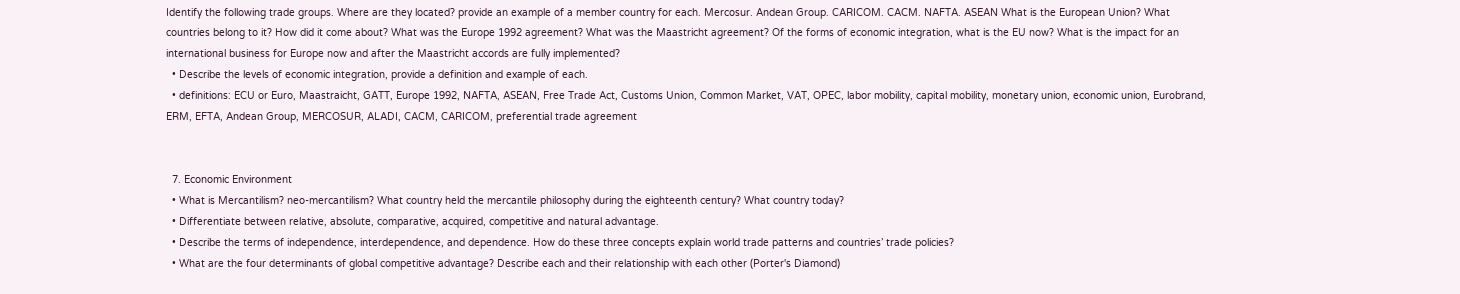Identify the following trade groups. Where are they located? provide an example of a member country for each. Mercosur. Andean Group. CARICOM. CACM. NAFTA. ASEAN What is the European Union? What countries belong to it? How did it come about? What was the Europe 1992 agreement? What was the Maastricht agreement? Of the forms of economic integration, what is the EU now? What is the impact for an international business for Europe now and after the Maastricht accords are fully implemented?
  • Describe the levels of economic integration, provide a definition and example of each.
  • definitions: ECU or Euro, Maastraicht, GATT, Europe 1992, NAFTA, ASEAN, Free Trade Act, Customs Union, Common Market, VAT, OPEC, labor mobility, capital mobility, monetary union, economic union, Eurobrand, ERM, EFTA, Andean Group, MERCOSUR, ALADI, CACM, CARICOM, preferential trade agreement


  7. Economic Environment
  • What is Mercantilism? neo-mercantilism? What country held the mercantile philosophy during the eighteenth century? What country today?
  • Differentiate between relative, absolute, comparative, acquired, competitive and natural advantage.
  • Describe the terms of independence, interdependence, and dependence. How do these three concepts explain world trade patterns and countries’ trade policies?
  • What are the four determinants of global competitive advantage? Describe each and their relationship with each other (Porter's Diamond)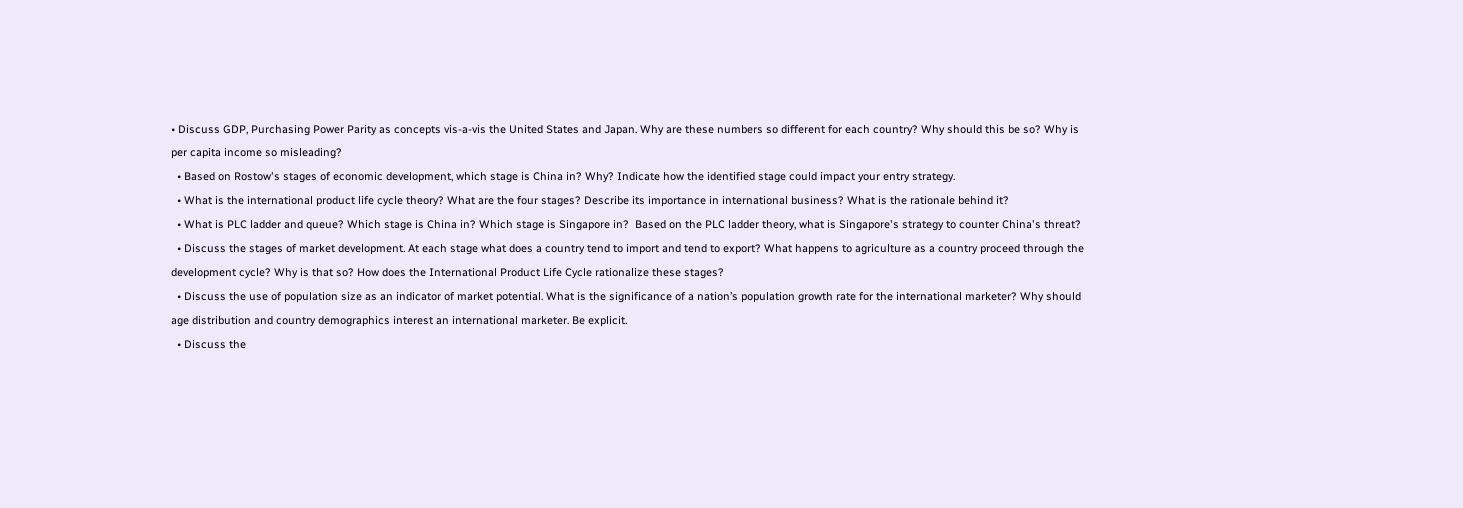• Discuss GDP, Purchasing Power Parity as concepts vis-a-vis the United States and Japan. Why are these numbers so different for each country? Why should this be so? Why is per capita income so misleading?
  • Based on Rostow's stages of economic development, which stage is China in? Why? Indicate how the identified stage could impact your entry strategy.
  • What is the international product life cycle theory? What are the four stages? Describe its importance in international business? What is the rationale behind it?
  • What is PLC ladder and queue? Which stage is China in? Which stage is Singapore in?  Based on the PLC ladder theory, what is Singapore's strategy to counter China's threat?
  • Discuss the stages of market development. At each stage what does a country tend to import and tend to export? What happens to agriculture as a country proceed through the development cycle? Why is that so? How does the International Product Life Cycle rationalize these stages?
  • Discuss the use of population size as an indicator of market potential. What is the significance of a nation’s population growth rate for the international marketer? Why should age distribution and country demographics interest an international marketer. Be explicit.
  • Discuss the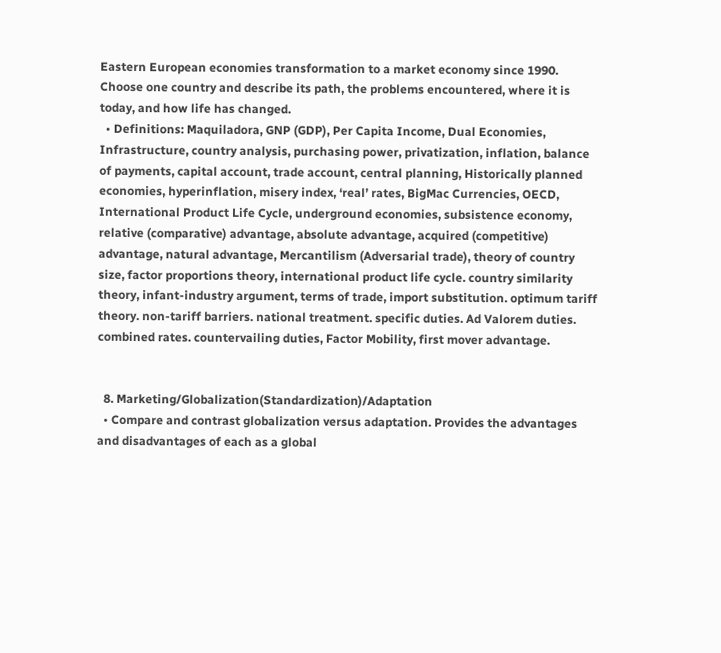Eastern European economies transformation to a market economy since 1990. Choose one country and describe its path, the problems encountered, where it is today, and how life has changed.
  • Definitions: Maquiladora, GNP (GDP), Per Capita Income, Dual Economies, Infrastructure, country analysis, purchasing power, privatization, inflation, balance of payments, capital account, trade account, central planning, Historically planned economies, hyperinflation, misery index, ‘real’ rates, BigMac Currencies, OECD, International Product Life Cycle, underground economies, subsistence economy, relative (comparative) advantage, absolute advantage, acquired (competitive) advantage, natural advantage, Mercantilism (Adversarial trade), theory of country size, factor proportions theory, international product life cycle. country similarity theory, infant-industry argument, terms of trade, import substitution. optimum tariff theory. non-tariff barriers. national treatment. specific duties. Ad Valorem duties. combined rates. countervailing duties, Factor Mobility, first mover advantage.


  8. Marketing/Globalization(Standardization)/Adaptation
  • Compare and contrast globalization versus adaptation. Provides the advantages and disadvantages of each as a global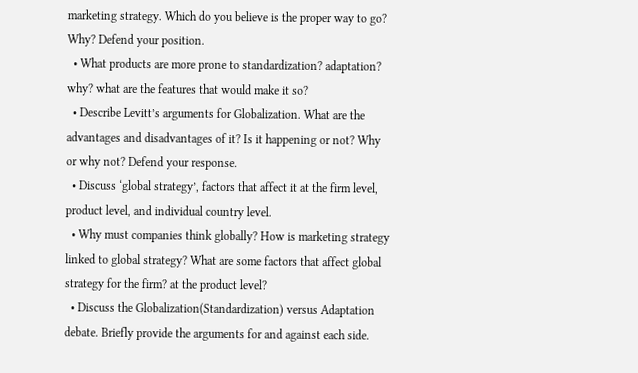marketing strategy. Which do you believe is the proper way to go? Why? Defend your position.
  • What products are more prone to standardization? adaptation? why? what are the features that would make it so?
  • Describe Levitt’s arguments for Globalization. What are the advantages and disadvantages of it? Is it happening or not? Why or why not? Defend your response.
  • Discuss ‘global strategy’, factors that affect it at the firm level, product level, and individual country level.
  • Why must companies think globally? How is marketing strategy linked to global strategy? What are some factors that affect global strategy for the firm? at the product level?
  • Discuss the Globalization(Standardization) versus Adaptation debate. Briefly provide the arguments for and against each side.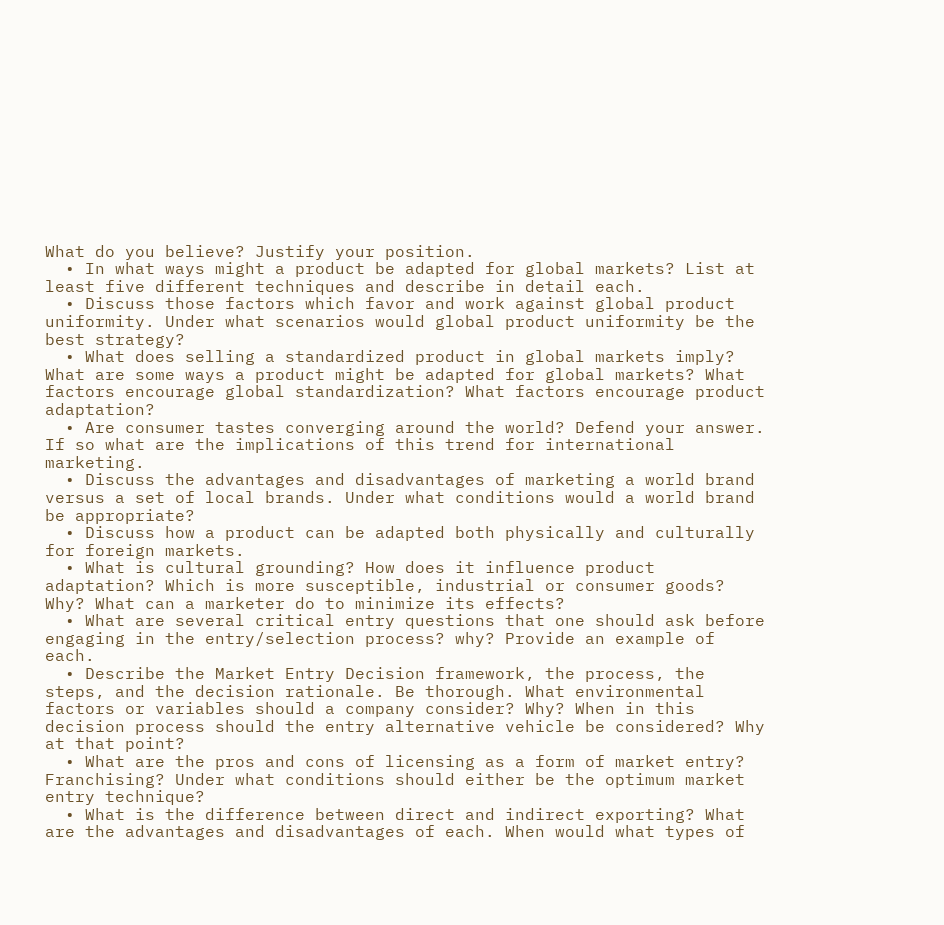What do you believe? Justify your position.
  • In what ways might a product be adapted for global markets? List at least five different techniques and describe in detail each.
  • Discuss those factors which favor and work against global product uniformity. Under what scenarios would global product uniformity be the best strategy?
  • What does selling a standardized product in global markets imply? What are some ways a product might be adapted for global markets? What factors encourage global standardization? What factors encourage product adaptation?
  • Are consumer tastes converging around the world? Defend your answer. If so what are the implications of this trend for international marketing.
  • Discuss the advantages and disadvantages of marketing a world brand versus a set of local brands. Under what conditions would a world brand be appropriate?
  • Discuss how a product can be adapted both physically and culturally for foreign markets.
  • What is cultural grounding? How does it influence product adaptation? Which is more susceptible, industrial or consumer goods? Why? What can a marketer do to minimize its effects?
  • What are several critical entry questions that one should ask before engaging in the entry/selection process? why? Provide an example of each.
  • Describe the Market Entry Decision framework, the process, the steps, and the decision rationale. Be thorough. What environmental factors or variables should a company consider? Why? When in this decision process should the entry alternative vehicle be considered? Why at that point?
  • What are the pros and cons of licensing as a form of market entry? Franchising? Under what conditions should either be the optimum market entry technique?
  • What is the difference between direct and indirect exporting? What are the advantages and disadvantages of each. When would what types of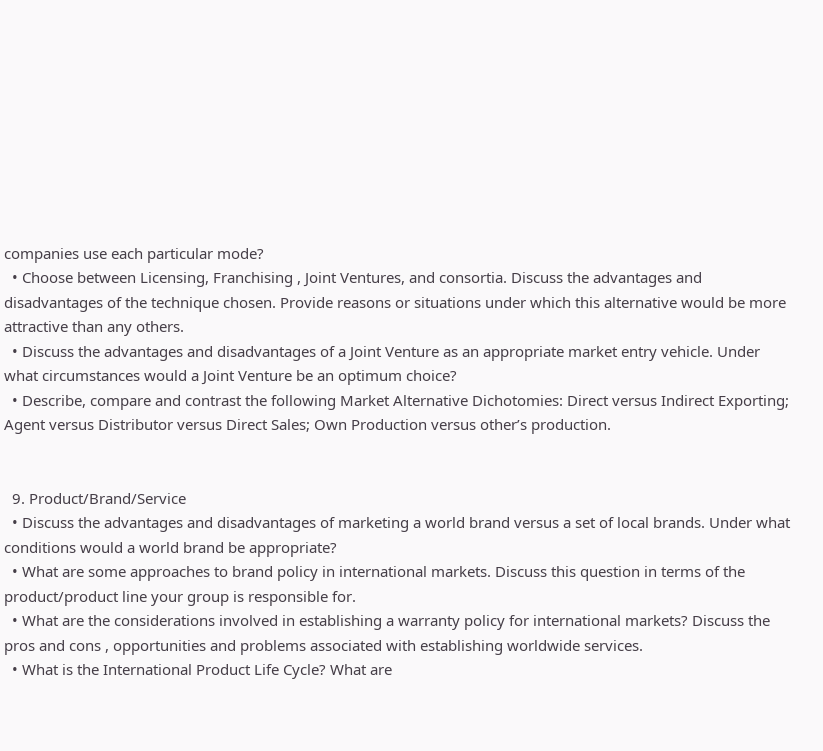companies use each particular mode?
  • Choose between Licensing, Franchising , Joint Ventures, and consortia. Discuss the advantages and disadvantages of the technique chosen. Provide reasons or situations under which this alternative would be more attractive than any others.
  • Discuss the advantages and disadvantages of a Joint Venture as an appropriate market entry vehicle. Under what circumstances would a Joint Venture be an optimum choice?
  • Describe, compare and contrast the following Market Alternative Dichotomies: Direct versus Indirect Exporting; Agent versus Distributor versus Direct Sales; Own Production versus other’s production.


  9. Product/Brand/Service
  • Discuss the advantages and disadvantages of marketing a world brand versus a set of local brands. Under what conditions would a world brand be appropriate?
  • What are some approaches to brand policy in international markets. Discuss this question in terms of the product/product line your group is responsible for.
  • What are the considerations involved in establishing a warranty policy for international markets? Discuss the pros and cons , opportunities and problems associated with establishing worldwide services.
  • What is the International Product Life Cycle? What are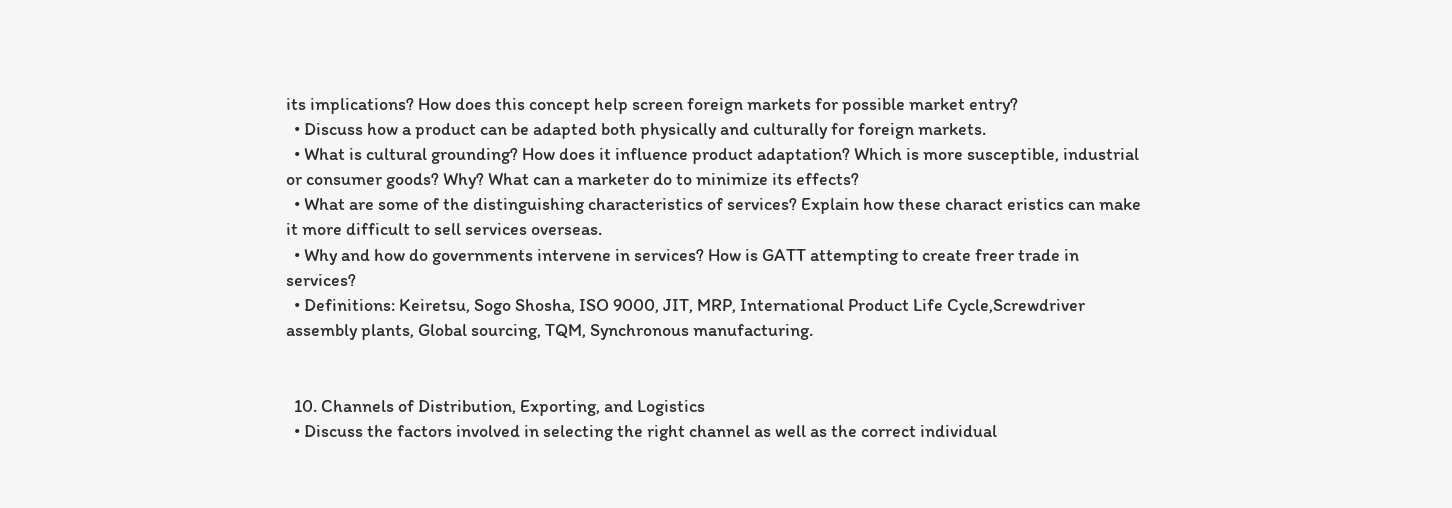its implications? How does this concept help screen foreign markets for possible market entry?
  • Discuss how a product can be adapted both physically and culturally for foreign markets.
  • What is cultural grounding? How does it influence product adaptation? Which is more susceptible, industrial or consumer goods? Why? What can a marketer do to minimize its effects?
  • What are some of the distinguishing characteristics of services? Explain how these charact eristics can make it more difficult to sell services overseas.
  • Why and how do governments intervene in services? How is GATT attempting to create freer trade in services?
  • Definitions: Keiretsu, Sogo Shosha, ISO 9000, JIT, MRP, International Product Life Cycle,Screwdriver assembly plants, Global sourcing, TQM, Synchronous manufacturing.


  10. Channels of Distribution, Exporting, and Logistics
  • Discuss the factors involved in selecting the right channel as well as the correct individual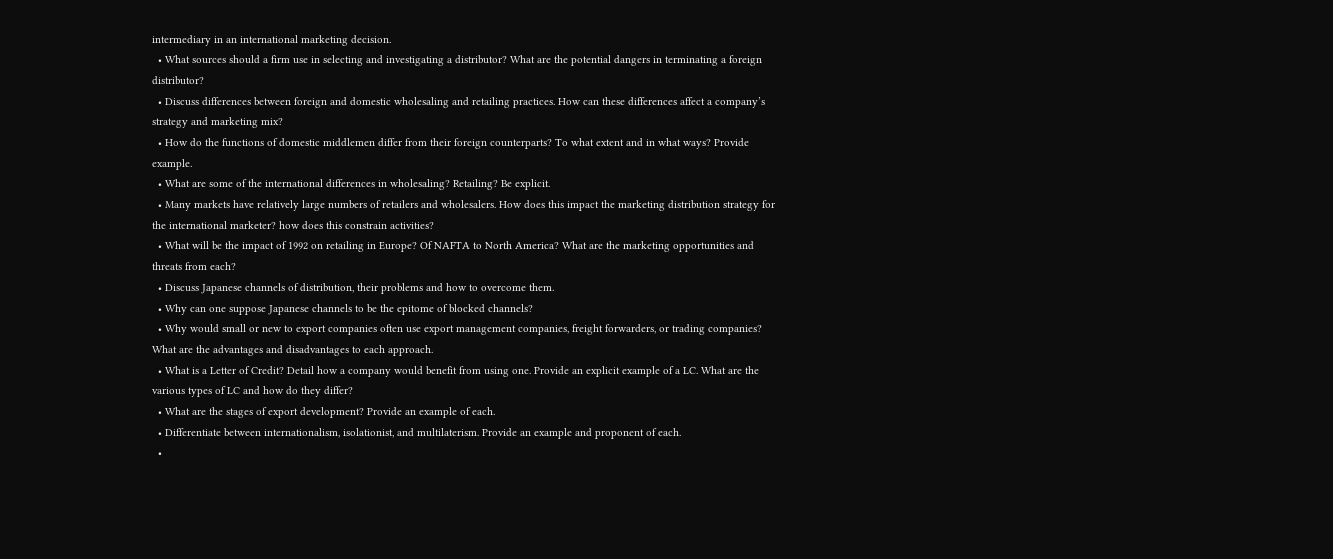intermediary in an international marketing decision.
  • What sources should a firm use in selecting and investigating a distributor? What are the potential dangers in terminating a foreign distributor?
  • Discuss differences between foreign and domestic wholesaling and retailing practices. How can these differences affect a company’s strategy and marketing mix?
  • How do the functions of domestic middlemen differ from their foreign counterparts? To what extent and in what ways? Provide example.
  • What are some of the international differences in wholesaling? Retailing? Be explicit.
  • Many markets have relatively large numbers of retailers and wholesalers. How does this impact the marketing distribution strategy for the international marketer? how does this constrain activities?
  • What will be the impact of 1992 on retailing in Europe? Of NAFTA to North America? What are the marketing opportunities and threats from each?
  • Discuss Japanese channels of distribution, their problems and how to overcome them.
  • Why can one suppose Japanese channels to be the epitome of blocked channels?
  • Why would small or new to export companies often use export management companies, freight forwarders, or trading companies? What are the advantages and disadvantages to each approach.
  • What is a Letter of Credit? Detail how a company would benefit from using one. Provide an explicit example of a LC. What are the various types of LC and how do they differ?
  • What are the stages of export development? Provide an example of each.
  • Differentiate between internationalism, isolationist, and multilaterism. Provide an example and proponent of each.
  •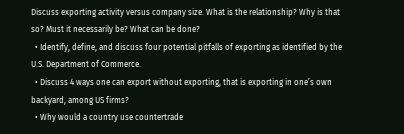Discuss exporting activity versus company size. What is the relationship? Why is that so? Must it necessarily be? What can be done?
  • Identify, define, and discuss four potential pitfalls of exporting as identified by the U.S. Department of Commerce.
  • Discuss 4 ways one can export without exporting, that is exporting in one’s own backyard, among US firms?
  • Why would a country use countertrade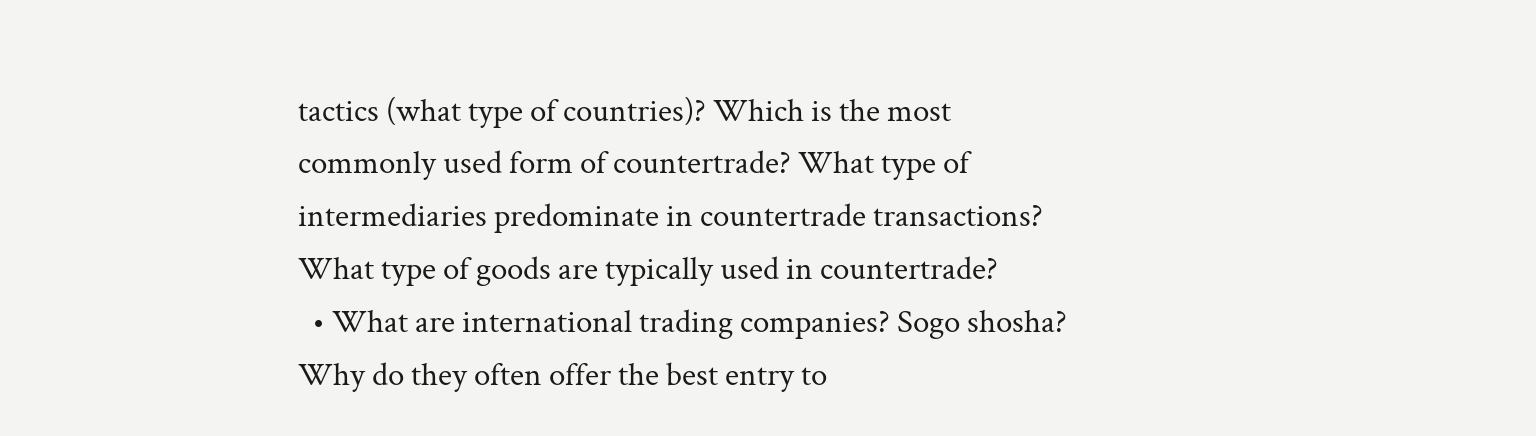tactics (what type of countries)? Which is the most commonly used form of countertrade? What type of intermediaries predominate in countertrade transactions? What type of goods are typically used in countertrade?
  • What are international trading companies? Sogo shosha? Why do they often offer the best entry to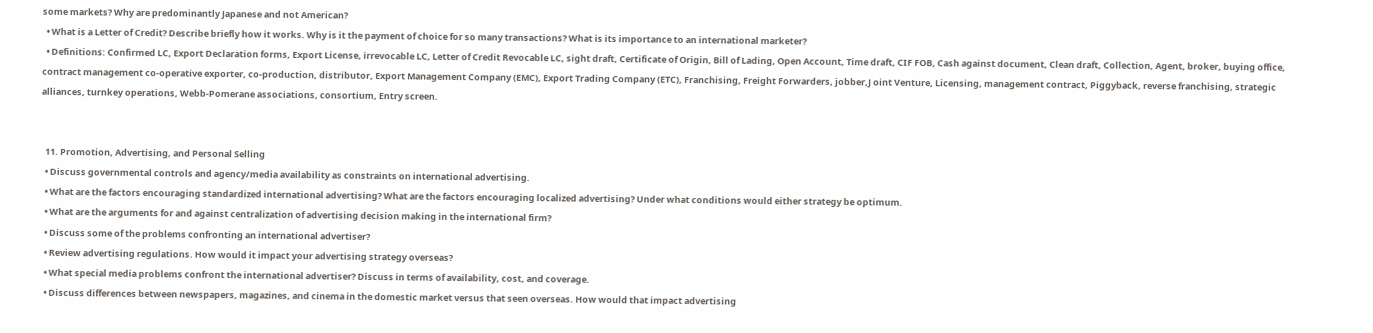some markets? Why are predominantly Japanese and not American?
  • What is a Letter of Credit? Describe briefly how it works. Why is it the payment of choice for so many transactions? What is its importance to an international marketer?
  • Definitions: Confirmed LC, Export Declaration forms, Export License, irrevocable LC, Letter of Credit Revocable LC, sight draft, Certificate of Origin, Bill of Lading, Open Account, Time draft, CIF FOB, Cash against document, Clean draft, Collection, Agent, broker, buying office, contract management co-operative exporter, co-production, distributor, Export Management Company (EMC), Export Trading Company (ETC), Franchising, Freight Forwarders, jobber,J oint Venture, Licensing, management contract, Piggyback, reverse franchising, strategic alliances, turnkey operations, Webb-Pomerane associations, consortium, Entry screen.


  11. Promotion, Advertising, and Personal Selling
  • Discuss governmental controls and agency/media availability as constraints on international advertising.
  • What are the factors encouraging standardized international advertising? What are the factors encouraging localized advertising? Under what conditions would either strategy be optimum.
  • What are the arguments for and against centralization of advertising decision making in the international firm?
  • Discuss some of the problems confronting an international advertiser?
  • Review advertising regulations. How would it impact your advertising strategy overseas?
  • What special media problems confront the international advertiser? Discuss in terms of availability, cost, and coverage.
  • Discuss differences between newspapers, magazines, and cinema in the domestic market versus that seen overseas. How would that impact advertising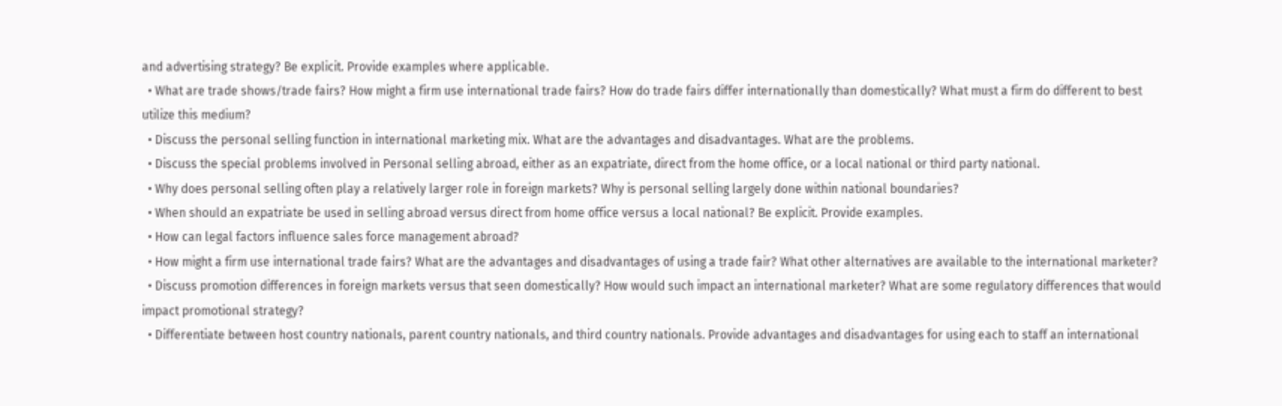and advertising strategy? Be explicit. Provide examples where applicable.
  • What are trade shows/trade fairs? How might a firm use international trade fairs? How do trade fairs differ internationally than domestically? What must a firm do different to best utilize this medium?
  • Discuss the personal selling function in international marketing mix. What are the advantages and disadvantages. What are the problems.
  • Discuss the special problems involved in Personal selling abroad, either as an expatriate, direct from the home office, or a local national or third party national.
  • Why does personal selling often play a relatively larger role in foreign markets? Why is personal selling largely done within national boundaries?
  • When should an expatriate be used in selling abroad versus direct from home office versus a local national? Be explicit. Provide examples.
  • How can legal factors influence sales force management abroad?
  • How might a firm use international trade fairs? What are the advantages and disadvantages of using a trade fair? What other alternatives are available to the international marketer?
  • Discuss promotion differences in foreign markets versus that seen domestically? How would such impact an international marketer? What are some regulatory differences that would impact promotional strategy?
  • Differentiate between host country nationals, parent country nationals, and third country nationals. Provide advantages and disadvantages for using each to staff an international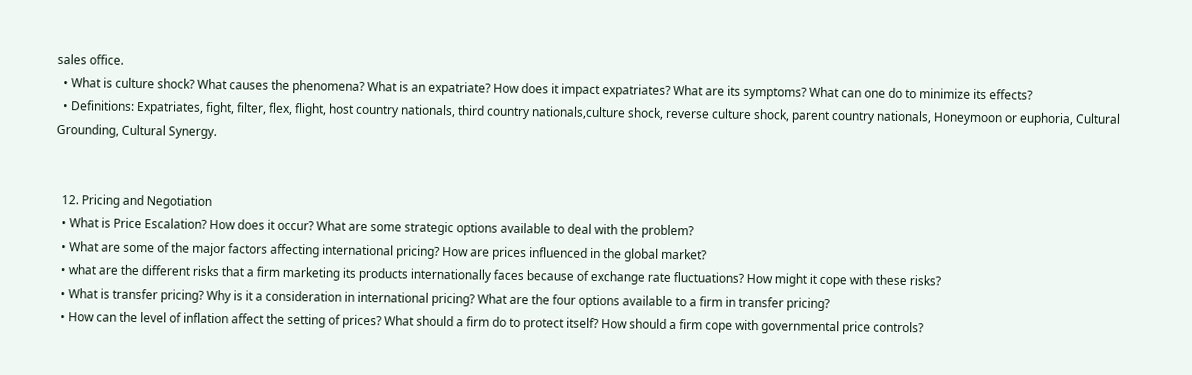sales office.
  • What is culture shock? What causes the phenomena? What is an expatriate? How does it impact expatriates? What are its symptoms? What can one do to minimize its effects?
  • Definitions: Expatriates, fight, filter, flex, flight, host country nationals, third country nationals,culture shock, reverse culture shock, parent country nationals, Honeymoon or euphoria, Cultural Grounding, Cultural Synergy.


  12. Pricing and Negotiation
  • What is Price Escalation? How does it occur? What are some strategic options available to deal with the problem?
  • What are some of the major factors affecting international pricing? How are prices influenced in the global market?
  • what are the different risks that a firm marketing its products internationally faces because of exchange rate fluctuations? How might it cope with these risks?
  • What is transfer pricing? Why is it a consideration in international pricing? What are the four options available to a firm in transfer pricing?
  • How can the level of inflation affect the setting of prices? What should a firm do to protect itself? How should a firm cope with governmental price controls?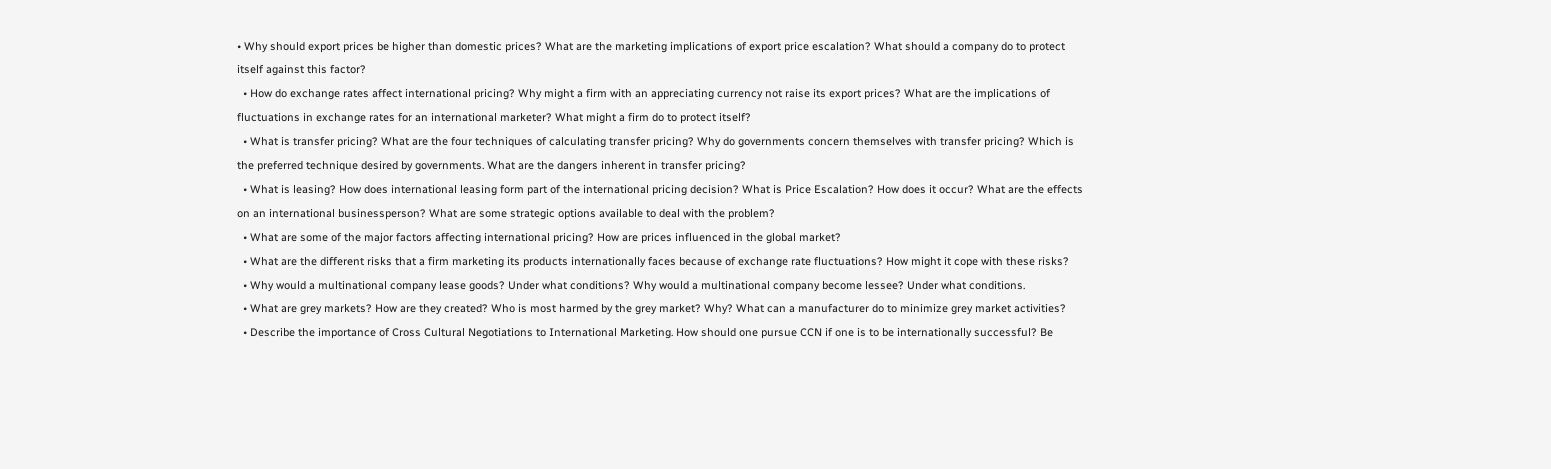• Why should export prices be higher than domestic prices? What are the marketing implications of export price escalation? What should a company do to protect itself against this factor?
  • How do exchange rates affect international pricing? Why might a firm with an appreciating currency not raise its export prices? What are the implications of fluctuations in exchange rates for an international marketer? What might a firm do to protect itself?
  • What is transfer pricing? What are the four techniques of calculating transfer pricing? Why do governments concern themselves with transfer pricing? Which is the preferred technique desired by governments. What are the dangers inherent in transfer pricing?
  • What is leasing? How does international leasing form part of the international pricing decision? What is Price Escalation? How does it occur? What are the effects on an international businessperson? What are some strategic options available to deal with the problem?
  • What are some of the major factors affecting international pricing? How are prices influenced in the global market?
  • What are the different risks that a firm marketing its products internationally faces because of exchange rate fluctuations? How might it cope with these risks?
  • Why would a multinational company lease goods? Under what conditions? Why would a multinational company become lessee? Under what conditions.
  • What are grey markets? How are they created? Who is most harmed by the grey market? Why? What can a manufacturer do to minimize grey market activities?
  • Describe the importance of Cross Cultural Negotiations to International Marketing. How should one pursue CCN if one is to be internationally successful? Be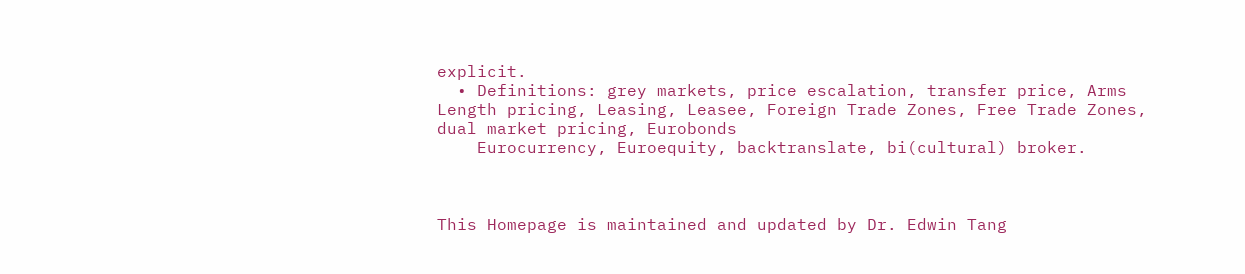explicit.
  • Definitions: grey markets, price escalation, transfer price, Arms Length pricing, Leasing, Leasee, Foreign Trade Zones, Free Trade Zones, dual market pricing, Eurobonds
    Eurocurrency, Euroequity, backtranslate, bi(cultural) broker.



This Homepage is maintained and updated by Dr. Edwin Tang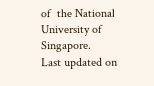of  the National University of Singapore.
Last updated on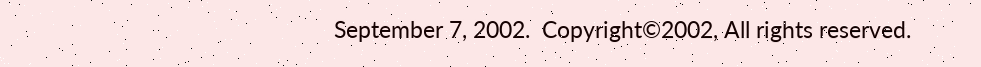September 7, 2002.  Copyright©2002, All rights reserved.